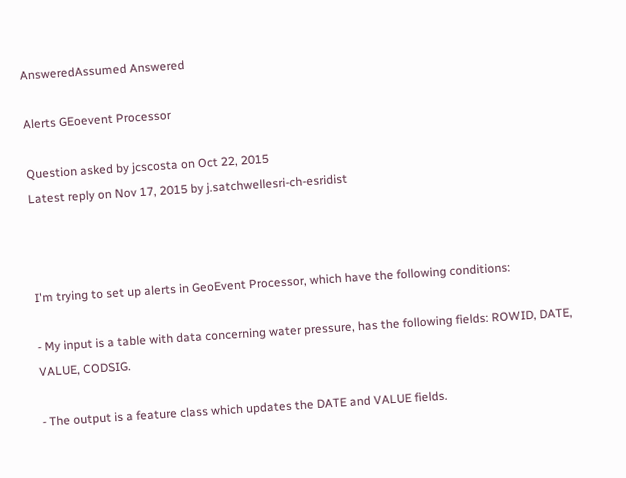AnsweredAssumed Answered

Alerts GEoevent Processor

Question asked by jcscosta on Oct 22, 2015
Latest reply on Nov 17, 2015 by j.satchwellesri-ch-esridist



I'm trying to set up alerts in GeoEvent Processor, which have the following conditions:

- My input is a table with data concerning water pressure, has the following fields: ROWID, DATE, VALUE, CODSIG.

- The output is a feature class which updates the DATE and VALUE fields.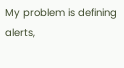My problem is defining alerts,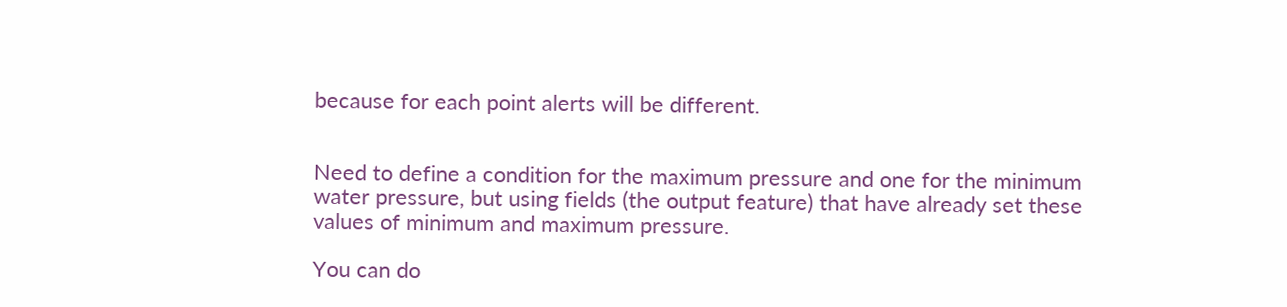because for each point alerts will be different.


Need to define a condition for the maximum pressure and one for the minimum water pressure, but using fields (the output feature) that have already set these values of minimum and maximum pressure.

You can do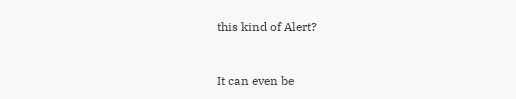this kind of Alert?


It can even be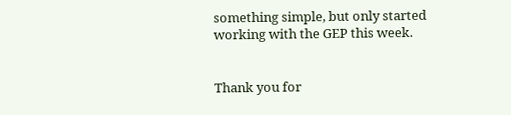something simple, but only started working with the GEP this week.


Thank you for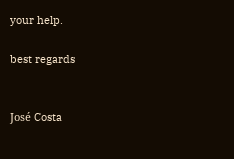your help.

best regards


José Costa